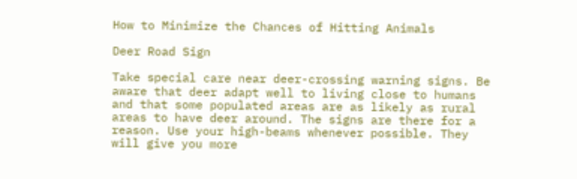How to Minimize the Chances of Hitting Animals

Deer Road Sign

Take special care near deer-crossing warning signs. Be aware that deer adapt well to living close to humans and that some populated areas are as likely as rural areas to have deer around. The signs are there for a reason. Use your high-beams whenever possible. They will give you more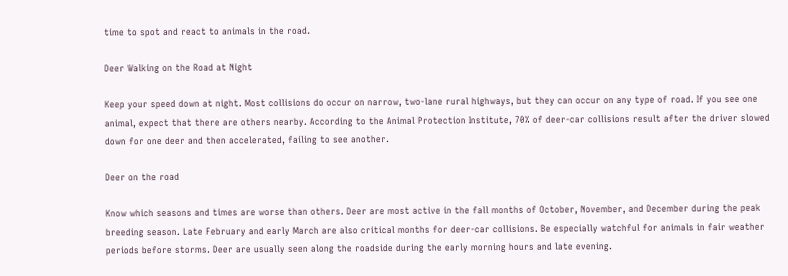time to spot and react to animals in the road.

Deer Walking on the Road at Night

Keep your speed down at night. Most collisions do occur on narrow, two-lane rural highways, but they can occur on any type of road. If you see one animal, expect that there are others nearby. According to the Animal Protection Institute, 70% of deer-car collisions result after the driver slowed down for one deer and then accelerated, failing to see another.

Deer on the road

Know which seasons and times are worse than others. Deer are most active in the fall months of October, November, and December during the peak breeding season. Late February and early March are also critical months for deer-car collisions. Be especially watchful for animals in fair weather periods before storms. Deer are usually seen along the roadside during the early morning hours and late evening.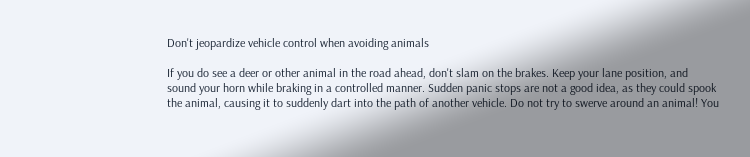Don't jeopardize vehicle control when avoiding animals

If you do see a deer or other animal in the road ahead, don't slam on the brakes. Keep your lane position, and sound your horn while braking in a controlled manner. Sudden panic stops are not a good idea, as they could spook the animal, causing it to suddenly dart into the path of another vehicle. Do not try to swerve around an animal! You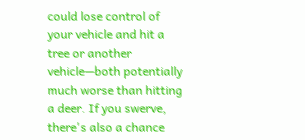could lose control of your vehicle and hit a tree or another vehicle—both potentially much worse than hitting a deer. If you swerve, there's also a chance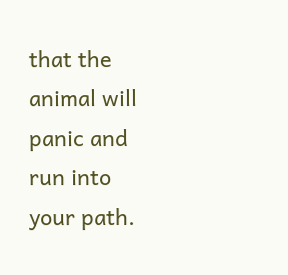that the animal will panic and run into your path.